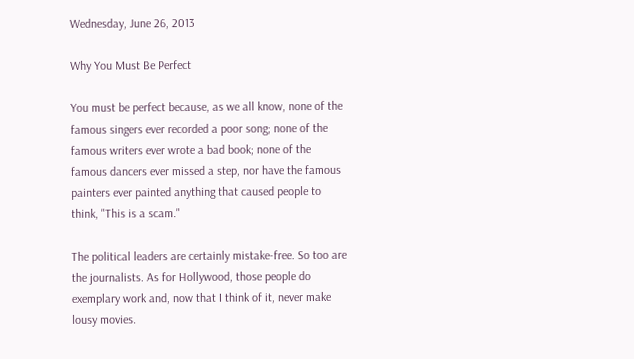Wednesday, June 26, 2013

Why You Must Be Perfect

You must be perfect because, as we all know, none of the famous singers ever recorded a poor song; none of the famous writers ever wrote a bad book; none of the famous dancers ever missed a step, nor have the famous painters ever painted anything that caused people to think, "This is a scam."

The political leaders are certainly mistake-free. So too are the journalists. As for Hollywood, those people do exemplary work and, now that I think of it, never make lousy movies.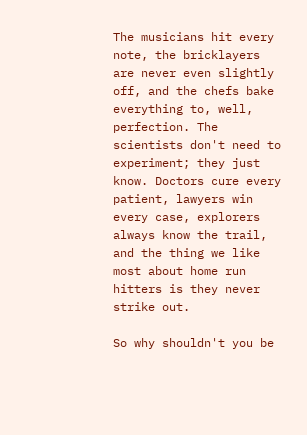The musicians hit every note, the bricklayers are never even slightly off, and the chefs bake everything to, well, perfection. The scientists don't need to experiment; they just know. Doctors cure every patient, lawyers win every case, explorers always know the trail, and the thing we like most about home run hitters is they never strike out.

So why shouldn't you be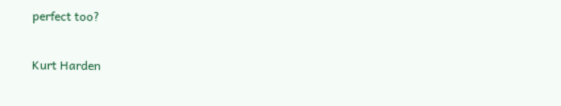perfect too?


Kurt Harden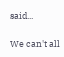said...

We can't all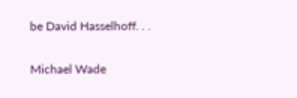be David Hasselhoff. . .

Michael Wade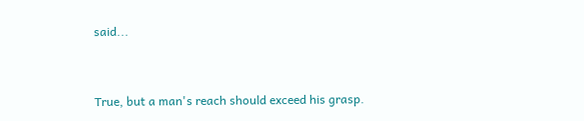said...


True, but a man's reach should exceed his grasp.